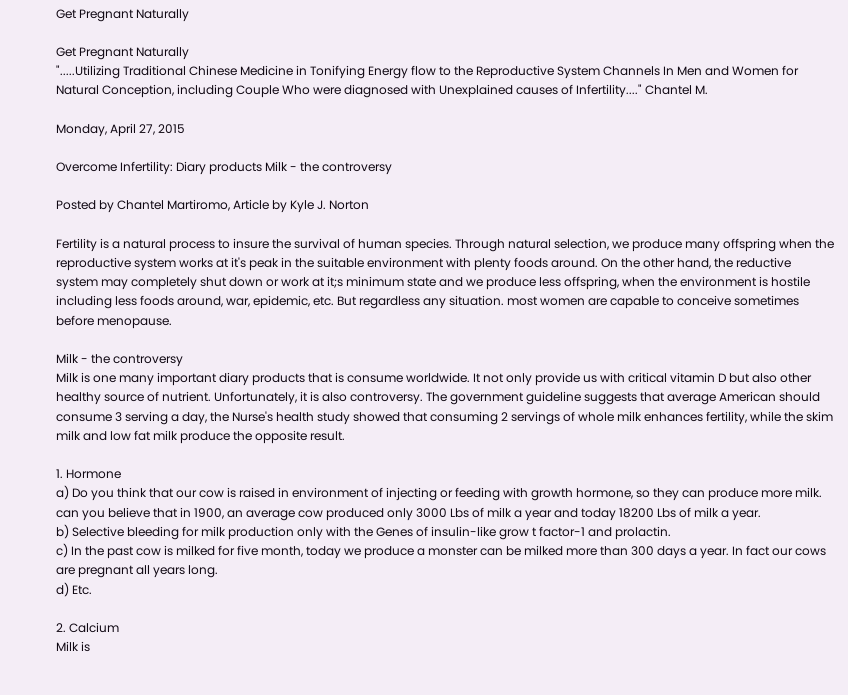Get Pregnant Naturally

Get Pregnant Naturally
".....Utilizing Traditional Chinese Medicine in Tonifying Energy flow to the Reproductive System Channels In Men and Women for Natural Conception, including Couple Who were diagnosed with Unexplained causes of Infertility...." Chantel M.

Monday, April 27, 2015

Overcome Infertility: Diary products Milk - the controversy

Posted by Chantel Martiromo, Article by Kyle J. Norton

Fertility is a natural process to insure the survival of human species. Through natural selection, we produce many offspring when the reproductive system works at it's peak in the suitable environment with plenty foods around. On the other hand, the reductive system may completely shut down or work at it;s minimum state and we produce less offspring, when the environment is hostile including less foods around, war, epidemic, etc. But regardless any situation. most women are capable to conceive sometimes before menopause.

Milk - the controversy
Milk is one many important diary products that is consume worldwide. It not only provide us with critical vitamin D but also other healthy source of nutrient. Unfortunately, it is also controversy. The government guideline suggests that average American should consume 3 serving a day, the Nurse's health study showed that consuming 2 servings of whole milk enhances fertility, while the skim milk and low fat milk produce the opposite result.

1. Hormone
a) Do you think that our cow is raised in environment of injecting or feeding with growth hormone, so they can produce more milk. can you believe that in 1900, an average cow produced only 3000 Lbs of milk a year and today 18200 Lbs of milk a year.
b) Selective bleeding for milk production only with the Genes of insulin-like grow t factor-1 and prolactin.
c) In the past cow is milked for five month, today we produce a monster can be milked more than 300 days a year. In fact our cows are pregnant all years long.
d) Etc.

2. Calcium
Milk is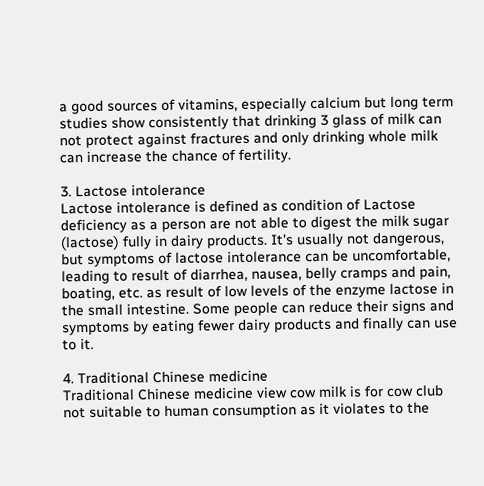a good sources of vitamins, especially calcium but long term studies show consistently that drinking 3 glass of milk can not protect against fractures and only drinking whole milk can increase the chance of fertility.

3. Lactose intolerance
Lactose intolerance is defined as condition of Lactose deficiency as a person are not able to digest the milk sugar (lactose) fully in dairy products. It's usually not dangerous, but symptoms of lactose intolerance can be uncomfortable, leading to result of diarrhea, nausea, belly cramps and pain, boating, etc. as result of low levels of the enzyme lactose in the small intestine. Some people can reduce their signs and symptoms by eating fewer dairy products and finally can use to it.

4. Traditional Chinese medicine
Traditional Chinese medicine view cow milk is for cow club not suitable to human consumption as it violates to the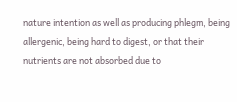nature intention as well as producing phlegm, being allergenic, being hard to digest, or that their nutrients are not absorbed due to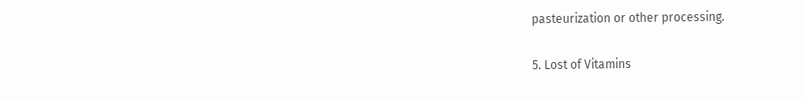pasteurization or other processing.

5. Lost of Vitamins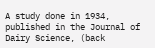A study done in 1934, published in the Journal of Dairy Science, (back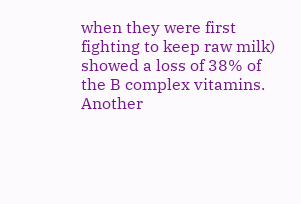when they were first fighting to keep raw milk) showed a loss of 38% of the B complex vitamins. Another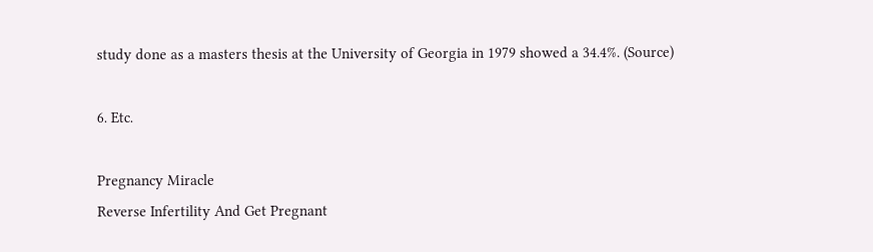study done as a masters thesis at the University of Georgia in 1979 showed a 34.4%. (Source)

6. Etc.

Pregnancy Miracle
Reverse Infertility And Get Pregnant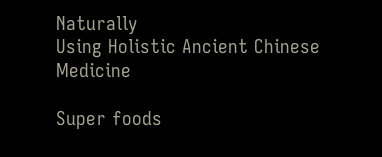Naturally
Using Holistic Ancient Chinese Medicine

Super foods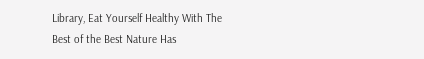Library, Eat Yourself Healthy With The Best of the Best Nature Has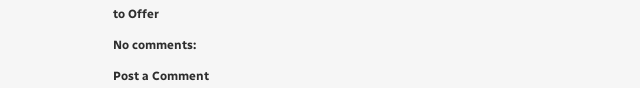to Offer

No comments:

Post a Comment